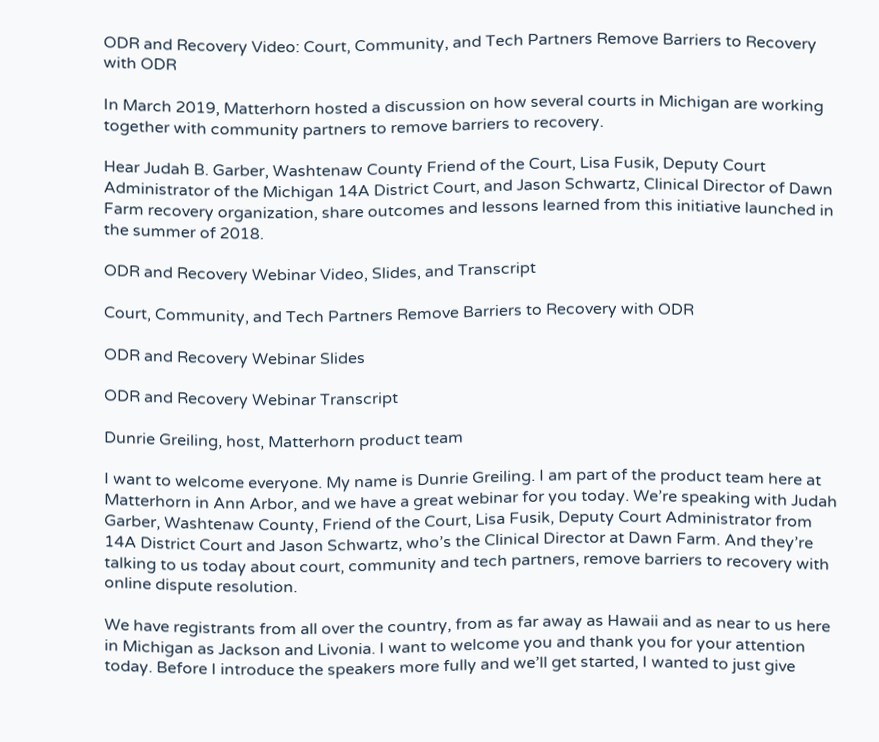ODR and Recovery Video: Court, Community, and Tech Partners Remove Barriers to Recovery with ODR

In March 2019, Matterhorn hosted a discussion on how several courts in Michigan are working together with community partners to remove barriers to recovery.

Hear Judah B. Garber, Washtenaw County Friend of the Court, Lisa Fusik, Deputy Court Administrator of the Michigan 14A District Court, and Jason Schwartz, Clinical Director of Dawn Farm recovery organization, share outcomes and lessons learned from this initiative launched in the summer of 2018.

ODR and Recovery Webinar Video, Slides, and Transcript

Court, Community, and Tech Partners Remove Barriers to Recovery with ODR

ODR and Recovery Webinar Slides

ODR and Recovery Webinar Transcript

Dunrie Greiling, host, Matterhorn product team

I want to welcome everyone. My name is Dunrie Greiling. I am part of the product team here at Matterhorn in Ann Arbor, and we have a great webinar for you today. We’re speaking with Judah Garber, Washtenaw County, Friend of the Court, Lisa Fusik, Deputy Court Administrator from 14A District Court and Jason Schwartz, who’s the Clinical Director at Dawn Farm. And they’re talking to us today about court, community and tech partners, remove barriers to recovery with online dispute resolution.

We have registrants from all over the country, from as far away as Hawaii and as near to us here in Michigan as Jackson and Livonia. I want to welcome you and thank you for your attention today. Before I introduce the speakers more fully and we’ll get started, I wanted to just give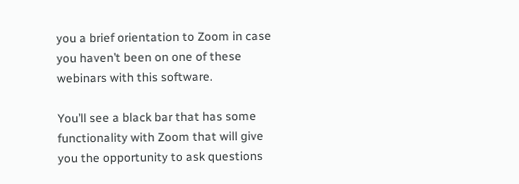you a brief orientation to Zoom in case you haven’t been on one of these webinars with this software.

You’ll see a black bar that has some functionality with Zoom that will give you the opportunity to ask questions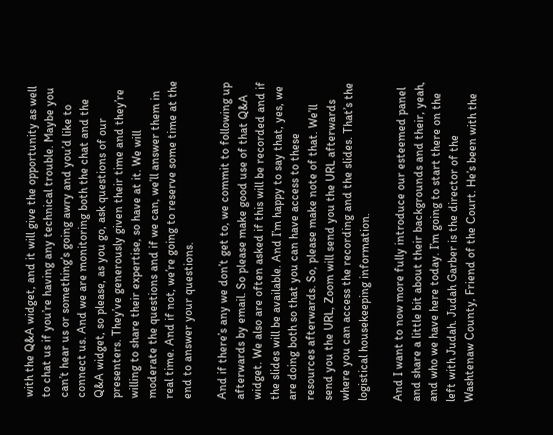with the Q&A widget, and it will give the opportunity as well to chat us if you’re having any technical trouble. Maybe you can’t hear us or something’s going awry and you’d like to connect us. And we are monitoring both the chat and the Q&A widget, so please, as you go, ask questions of our presenters. They’ve generously given their time and they’re willing to share their expertise, so have at it. We will moderate the questions and if we can, we’ll answer them in real time. And if not, we’re going to reserve some time at the end to answer your questions.

And if there’s any we don’t get to, we commit to following up afterwards by email. So please make good use of that Q&A widget. We also are often asked if this will be recorded and if the slides will be available. And I’m happy to say that, yes, we are doing both so that you can have access to these resources afterwards. So, please make note of that. We’ll send you the URL, Zoom will send you the URL afterwards where you can access the recording and the slides. That’s the logistical housekeeping information.

And I want to now more fully introduce our esteemed panel and share a little bit about their backgrounds and their, yeah, and who we have here today. I’m going to start there on the left with Judah. Judah Garber is the director of the Washtenaw County, Friend of the Court. He’s been with the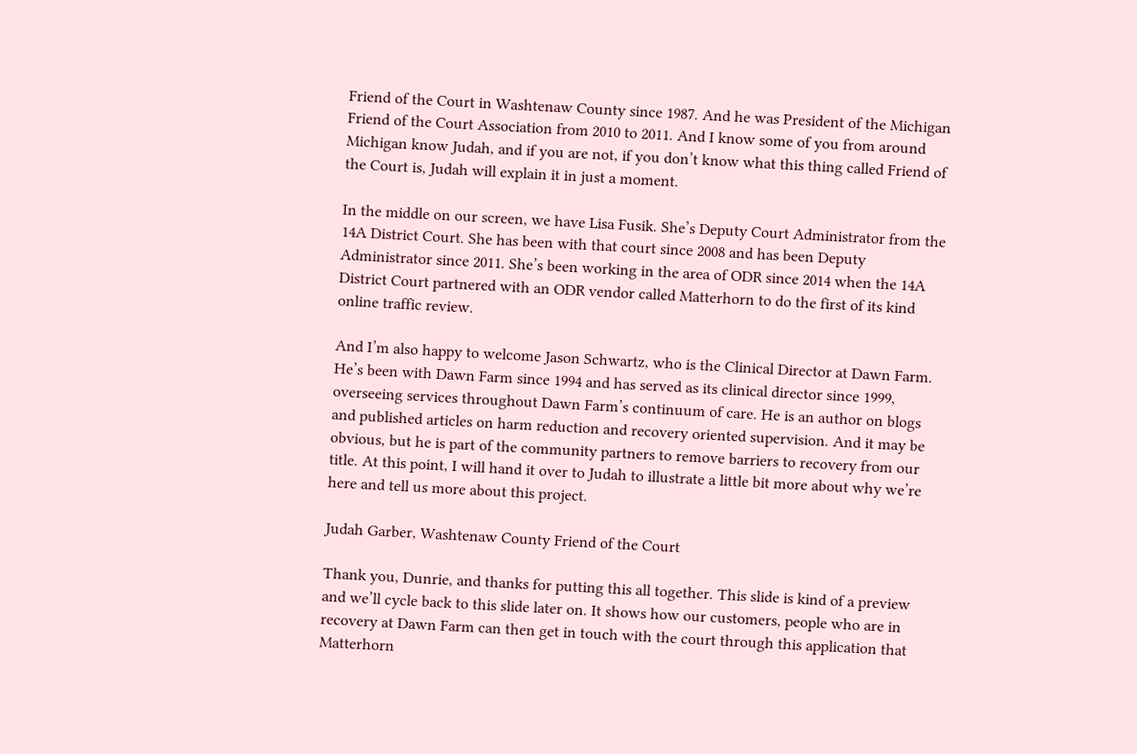Friend of the Court in Washtenaw County since 1987. And he was President of the Michigan Friend of the Court Association from 2010 to 2011. And I know some of you from around Michigan know Judah, and if you are not, if you don’t know what this thing called Friend of the Court is, Judah will explain it in just a moment.

In the middle on our screen, we have Lisa Fusik. She’s Deputy Court Administrator from the 14A District Court. She has been with that court since 2008 and has been Deputy Administrator since 2011. She’s been working in the area of ODR since 2014 when the 14A District Court partnered with an ODR vendor called Matterhorn to do the first of its kind online traffic review.

And I’m also happy to welcome Jason Schwartz, who is the Clinical Director at Dawn Farm. He’s been with Dawn Farm since 1994 and has served as its clinical director since 1999, overseeing services throughout Dawn Farm’s continuum of care. He is an author on blogs and published articles on harm reduction and recovery oriented supervision. And it may be obvious, but he is part of the community partners to remove barriers to recovery from our title. At this point, I will hand it over to Judah to illustrate a little bit more about why we’re here and tell us more about this project.

Judah Garber, Washtenaw County Friend of the Court

Thank you, Dunrie, and thanks for putting this all together. This slide is kind of a preview and we’ll cycle back to this slide later on. It shows how our customers, people who are in recovery at Dawn Farm can then get in touch with the court through this application that Matterhorn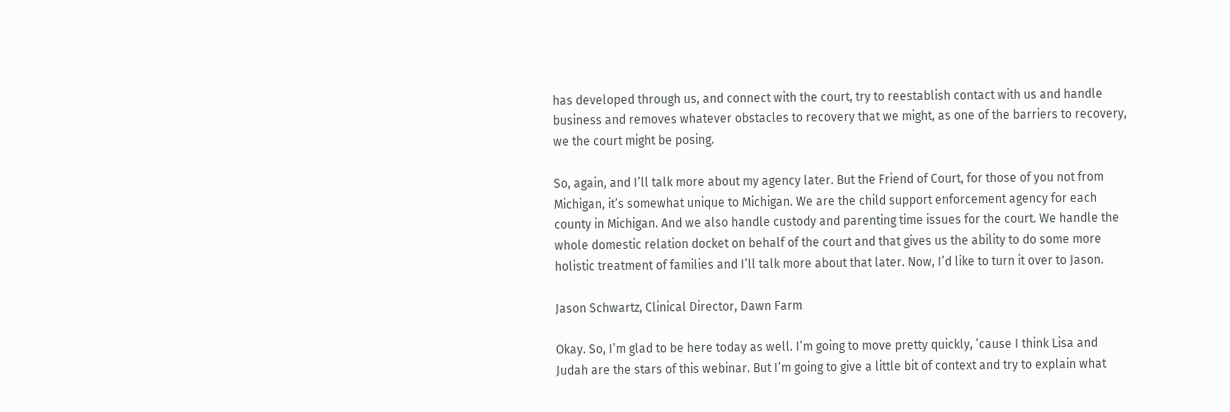has developed through us, and connect with the court, try to reestablish contact with us and handle business and removes whatever obstacles to recovery that we might, as one of the barriers to recovery, we the court might be posing.

So, again, and I’ll talk more about my agency later. But the Friend of Court, for those of you not from Michigan, it’s somewhat unique to Michigan. We are the child support enforcement agency for each county in Michigan. And we also handle custody and parenting time issues for the court. We handle the whole domestic relation docket on behalf of the court and that gives us the ability to do some more holistic treatment of families and I’ll talk more about that later. Now, I’d like to turn it over to Jason.

Jason Schwartz, Clinical Director, Dawn Farm

Okay. So, I’m glad to be here today as well. I’m going to move pretty quickly, ’cause I think Lisa and Judah are the stars of this webinar. But I’m going to give a little bit of context and try to explain what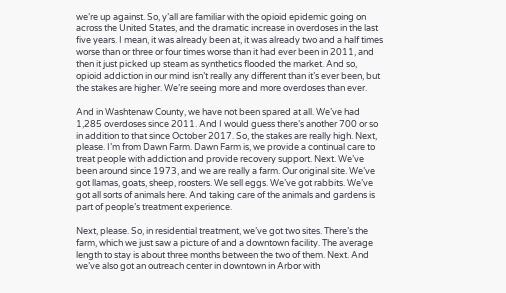we’re up against. So, y’all are familiar with the opioid epidemic going on across the United States, and the dramatic increase in overdoses in the last five years. I mean, it was already been at, it was already two and a half times worse than or three or four times worse than it had ever been in 2011, and then it just picked up steam as synthetics flooded the market. And so, opioid addiction in our mind isn’t really any different than it’s ever been, but the stakes are higher. We’re seeing more and more overdoses than ever.

And in Washtenaw County, we have not been spared at all. We’ve had 1,285 overdoses since 2011. And I would guess there’s another 700 or so in addition to that since October 2017. So, the stakes are really high. Next, please. I’m from Dawn Farm. Dawn Farm is, we provide a continual care to treat people with addiction and provide recovery support. Next. We’ve been around since 1973, and we are really a farm. Our original site. We’ve got llamas, goats, sheep, roosters. We sell eggs. We’ve got rabbits. We’ve got all sorts of animals here. And taking care of the animals and gardens is part of people’s treatment experience.

Next, please. So, in residential treatment, we’ve got two sites. There’s the farm, which we just saw a picture of and a downtown facility. The average length to stay is about three months between the two of them. Next. And we’ve also got an outreach center in downtown in Arbor with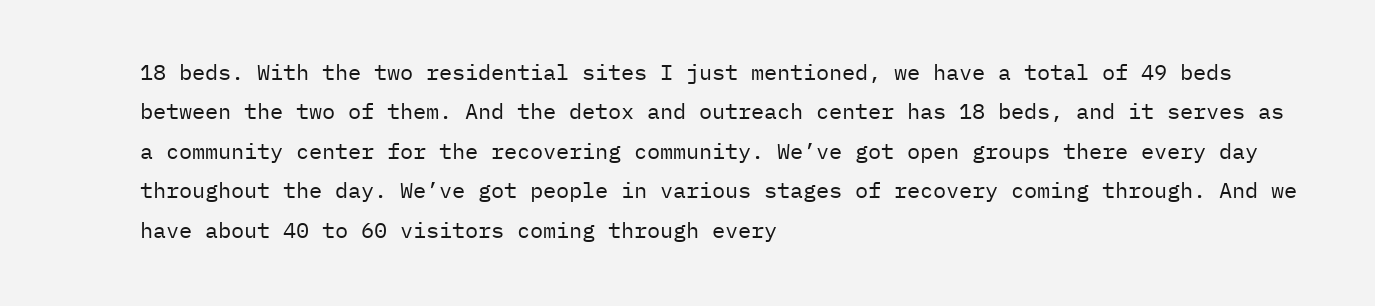18 beds. With the two residential sites I just mentioned, we have a total of 49 beds between the two of them. And the detox and outreach center has 18 beds, and it serves as a community center for the recovering community. We’ve got open groups there every day throughout the day. We’ve got people in various stages of recovery coming through. And we have about 40 to 60 visitors coming through every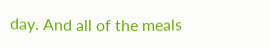day. And all of the meals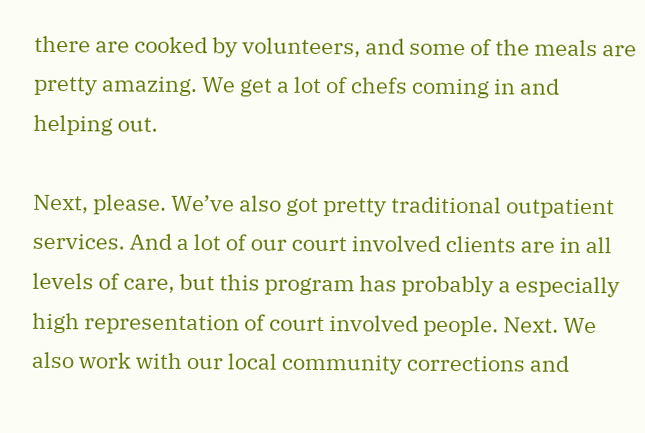there are cooked by volunteers, and some of the meals are pretty amazing. We get a lot of chefs coming in and helping out.

Next, please. We’ve also got pretty traditional outpatient services. And a lot of our court involved clients are in all levels of care, but this program has probably a especially high representation of court involved people. Next. We also work with our local community corrections and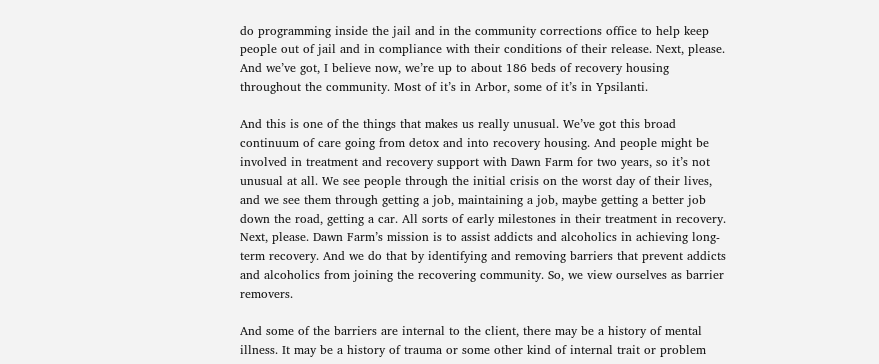do programming inside the jail and in the community corrections office to help keep people out of jail and in compliance with their conditions of their release. Next, please. And we’ve got, I believe now, we’re up to about 186 beds of recovery housing throughout the community. Most of it’s in Arbor, some of it’s in Ypsilanti.

And this is one of the things that makes us really unusual. We’ve got this broad continuum of care going from detox and into recovery housing. And people might be involved in treatment and recovery support with Dawn Farm for two years, so it’s not unusual at all. We see people through the initial crisis on the worst day of their lives, and we see them through getting a job, maintaining a job, maybe getting a better job down the road, getting a car. All sorts of early milestones in their treatment in recovery. Next, please. Dawn Farm’s mission is to assist addicts and alcoholics in achieving long-term recovery. And we do that by identifying and removing barriers that prevent addicts and alcoholics from joining the recovering community. So, we view ourselves as barrier removers.

And some of the barriers are internal to the client, there may be a history of mental illness. It may be a history of trauma or some other kind of internal trait or problem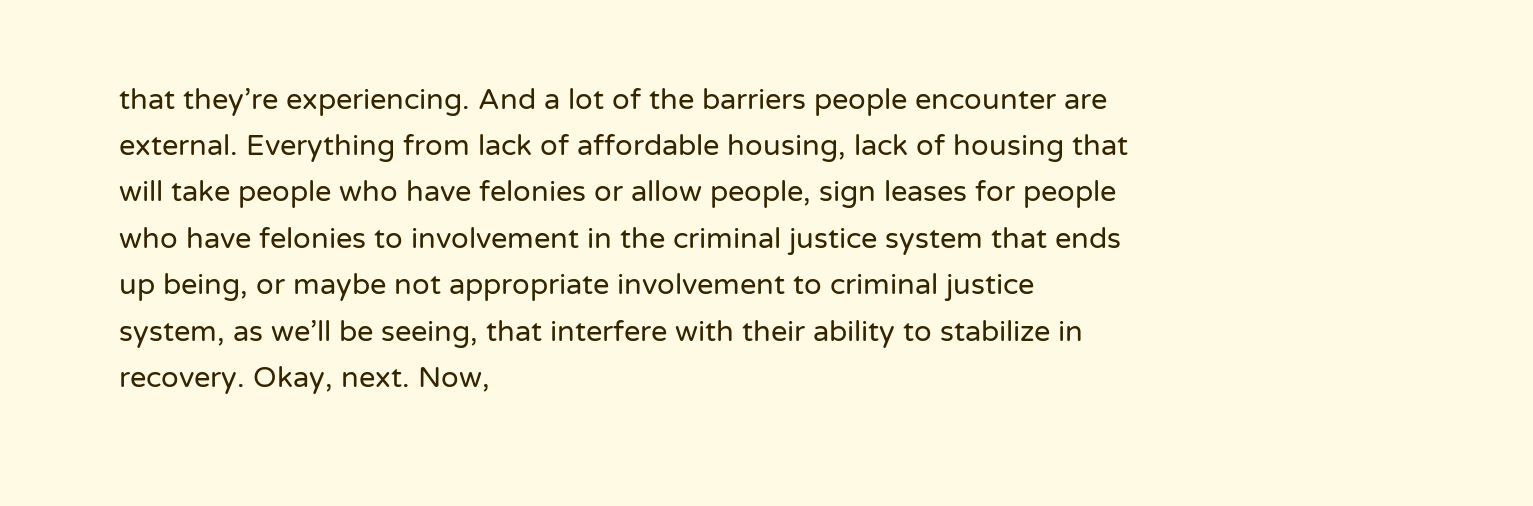that they’re experiencing. And a lot of the barriers people encounter are external. Everything from lack of affordable housing, lack of housing that will take people who have felonies or allow people, sign leases for people who have felonies to involvement in the criminal justice system that ends up being, or maybe not appropriate involvement to criminal justice system, as we’ll be seeing, that interfere with their ability to stabilize in recovery. Okay, next. Now,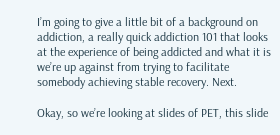I’m going to give a little bit of a background on addiction, a really quick addiction 101 that looks at the experience of being addicted and what it is we’re up against from trying to facilitate somebody achieving stable recovery. Next.

Okay, so we’re looking at slides of PET, this slide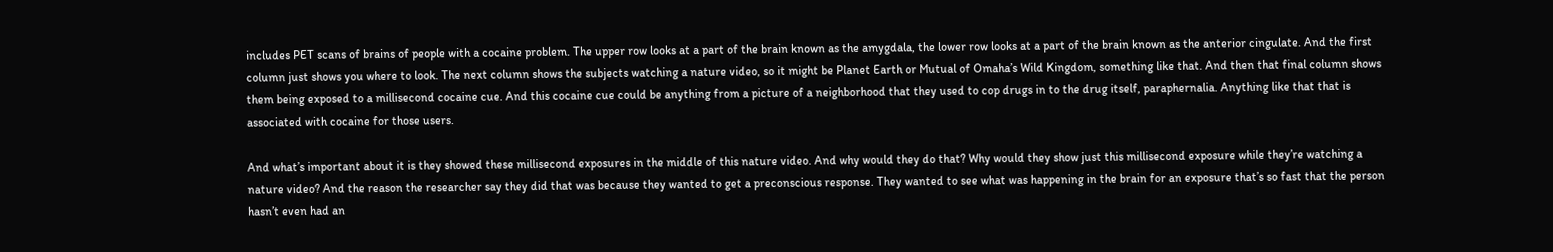includes PET scans of brains of people with a cocaine problem. The upper row looks at a part of the brain known as the amygdala, the lower row looks at a part of the brain known as the anterior cingulate. And the first column just shows you where to look. The next column shows the subjects watching a nature video, so it might be Planet Earth or Mutual of Omaha’s Wild Kingdom, something like that. And then that final column shows them being exposed to a millisecond cocaine cue. And this cocaine cue could be anything from a picture of a neighborhood that they used to cop drugs in to the drug itself, paraphernalia. Anything like that that is associated with cocaine for those users.

And what’s important about it is they showed these millisecond exposures in the middle of this nature video. And why would they do that? Why would they show just this millisecond exposure while they’re watching a nature video? And the reason the researcher say they did that was because they wanted to get a preconscious response. They wanted to see what was happening in the brain for an exposure that’s so fast that the person hasn’t even had an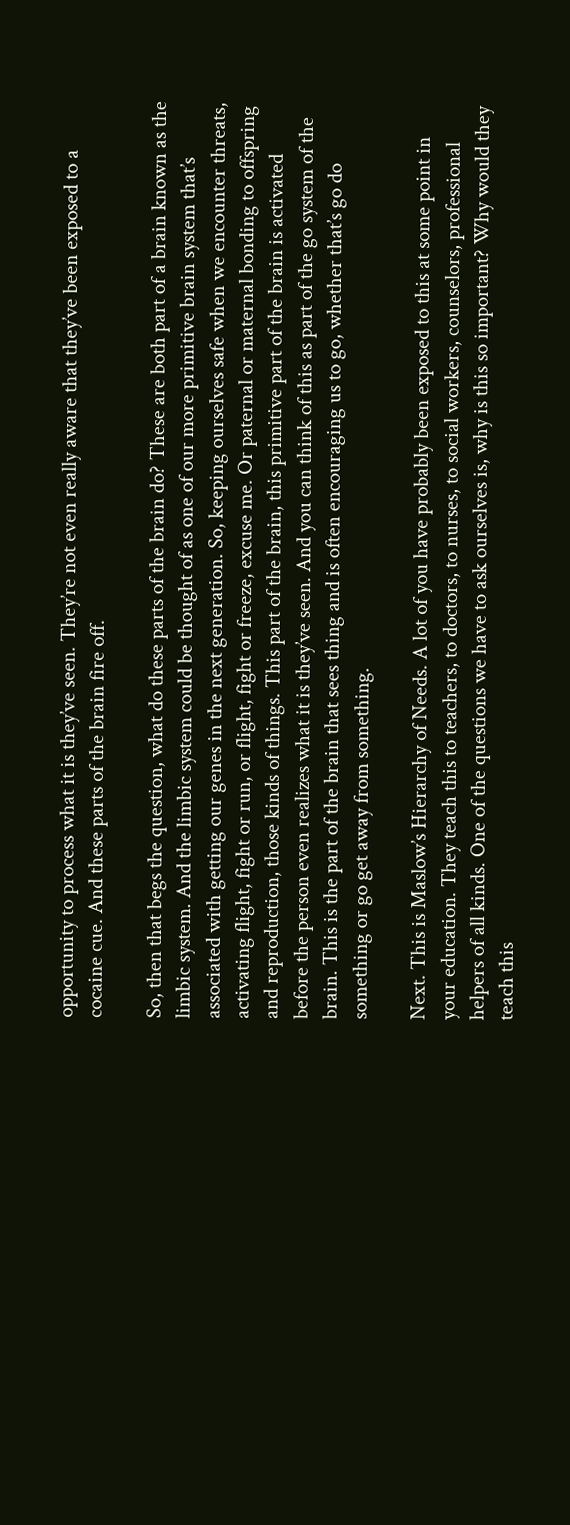opportunity to process what it is they’ve seen. They’re not even really aware that they’ve been exposed to a cocaine cue. And these parts of the brain fire off.

So, then that begs the question, what do these parts of the brain do? These are both part of a brain known as the limbic system. And the limbic system could be thought of as one of our more primitive brain system that’s associated with getting our genes in the next generation. So, keeping ourselves safe when we encounter threats, activating flight, fight or run, or flight, fight or freeze, excuse me. Or paternal or maternal bonding to offspring and reproduction, those kinds of things. This part of the brain, this primitive part of the brain is activated before the person even realizes what it is they’ve seen. And you can think of this as part of the go system of the brain. This is the part of the brain that sees thing and is often encouraging us to go, whether that’s go do something or go get away from something.

Next. This is Maslow’s Hierarchy of Needs. A lot of you have probably been exposed to this at some point in your education. They teach this to teachers, to doctors, to nurses, to social workers, counselors, professional helpers of all kinds. One of the questions we have to ask ourselves is, why is this so important? Why would they teach this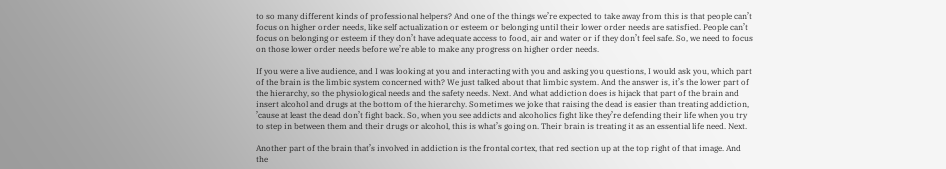to so many different kinds of professional helpers? And one of the things we’re expected to take away from this is that people can’t focus on higher order needs, like self actualization or esteem or belonging until their lower order needs are satisfied. People can’t focus on belonging or esteem if they don’t have adequate access to food, air and water or if they don’t feel safe. So, we need to focus on those lower order needs before we’re able to make any progress on higher order needs.

If you were a live audience, and I was looking at you and interacting with you and asking you questions, I would ask you, which part of the brain is the limbic system concerned with? We just talked about that limbic system. And the answer is, it’s the lower part of the hierarchy, so the physiological needs and the safety needs. Next. And what addiction does is hijack that part of the brain and insert alcohol and drugs at the bottom of the hierarchy. Sometimes we joke that raising the dead is easier than treating addiction, ’cause at least the dead don’t fight back. So, when you see addicts and alcoholics fight like they’re defending their life when you try to step in between them and their drugs or alcohol, this is what’s going on. Their brain is treating it as an essential life need. Next.

Another part of the brain that’s involved in addiction is the frontal cortex, that red section up at the top right of that image. And the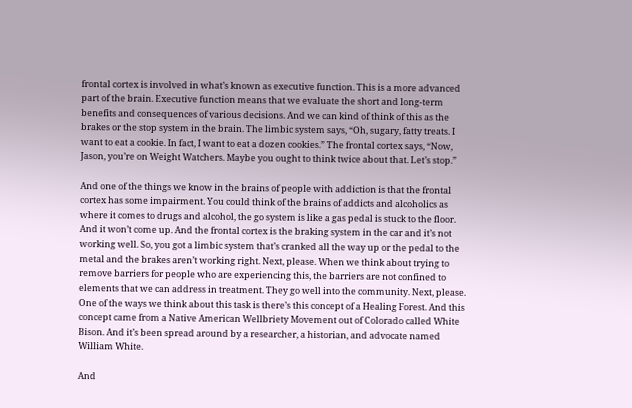frontal cortex is involved in what’s known as executive function. This is a more advanced part of the brain. Executive function means that we evaluate the short and long-term benefits and consequences of various decisions. And we can kind of think of this as the brakes or the stop system in the brain. The limbic system says, “Oh, sugary, fatty treats. I want to eat a cookie. In fact, I want to eat a dozen cookies.” The frontal cortex says, “Now, Jason, you’re on Weight Watchers. Maybe you ought to think twice about that. Let’s stop.”

And one of the things we know in the brains of people with addiction is that the frontal cortex has some impairment. You could think of the brains of addicts and alcoholics as where it comes to drugs and alcohol, the go system is like a gas pedal is stuck to the floor. And it won’t come up. And the frontal cortex is the braking system in the car and it’s not working well. So, you got a limbic system that’s cranked all the way up or the pedal to the metal and the brakes aren’t working right. Next, please. When we think about trying to remove barriers for people who are experiencing this, the barriers are not confined to elements that we can address in treatment. They go well into the community. Next, please. One of the ways we think about this task is there’s this concept of a Healing Forest. And this concept came from a Native American Wellbriety Movement out of Colorado called White Bison. And it’s been spread around by a researcher, a historian, and advocate named William White.

And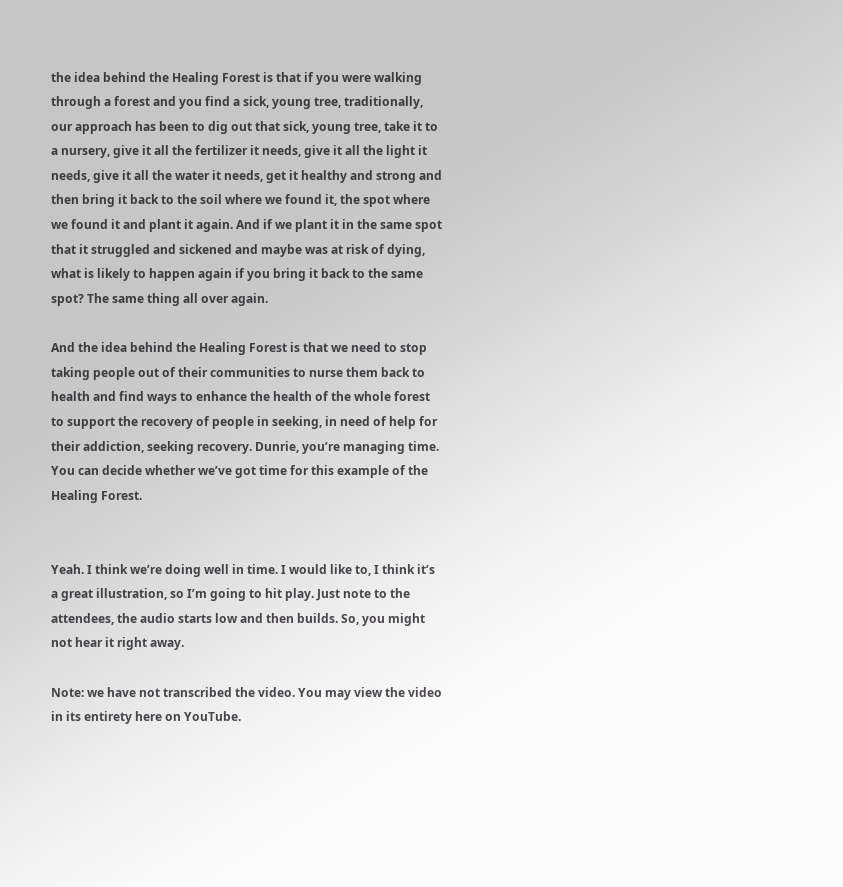the idea behind the Healing Forest is that if you were walking through a forest and you find a sick, young tree, traditionally, our approach has been to dig out that sick, young tree, take it to a nursery, give it all the fertilizer it needs, give it all the light it needs, give it all the water it needs, get it healthy and strong and then bring it back to the soil where we found it, the spot where we found it and plant it again. And if we plant it in the same spot that it struggled and sickened and maybe was at risk of dying, what is likely to happen again if you bring it back to the same spot? The same thing all over again.

And the idea behind the Healing Forest is that we need to stop taking people out of their communities to nurse them back to health and find ways to enhance the health of the whole forest to support the recovery of people in seeking, in need of help for their addiction, seeking recovery. Dunrie, you’re managing time. You can decide whether we’ve got time for this example of the Healing Forest.


Yeah. I think we’re doing well in time. I would like to, I think it’s a great illustration, so I’m going to hit play. Just note to the attendees, the audio starts low and then builds. So, you might not hear it right away.

Note: we have not transcribed the video. You may view the video in its entirety here on YouTube.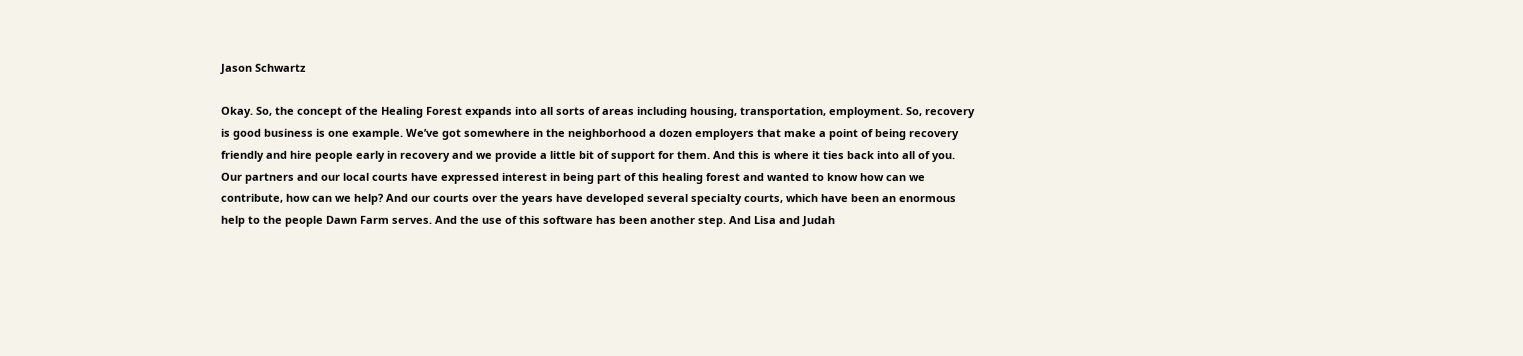Jason Schwartz

Okay. So, the concept of the Healing Forest expands into all sorts of areas including housing, transportation, employment. So, recovery is good business is one example. We’ve got somewhere in the neighborhood a dozen employers that make a point of being recovery friendly and hire people early in recovery and we provide a little bit of support for them. And this is where it ties back into all of you. Our partners and our local courts have expressed interest in being part of this healing forest and wanted to know how can we contribute, how can we help? And our courts over the years have developed several specialty courts, which have been an enormous help to the people Dawn Farm serves. And the use of this software has been another step. And Lisa and Judah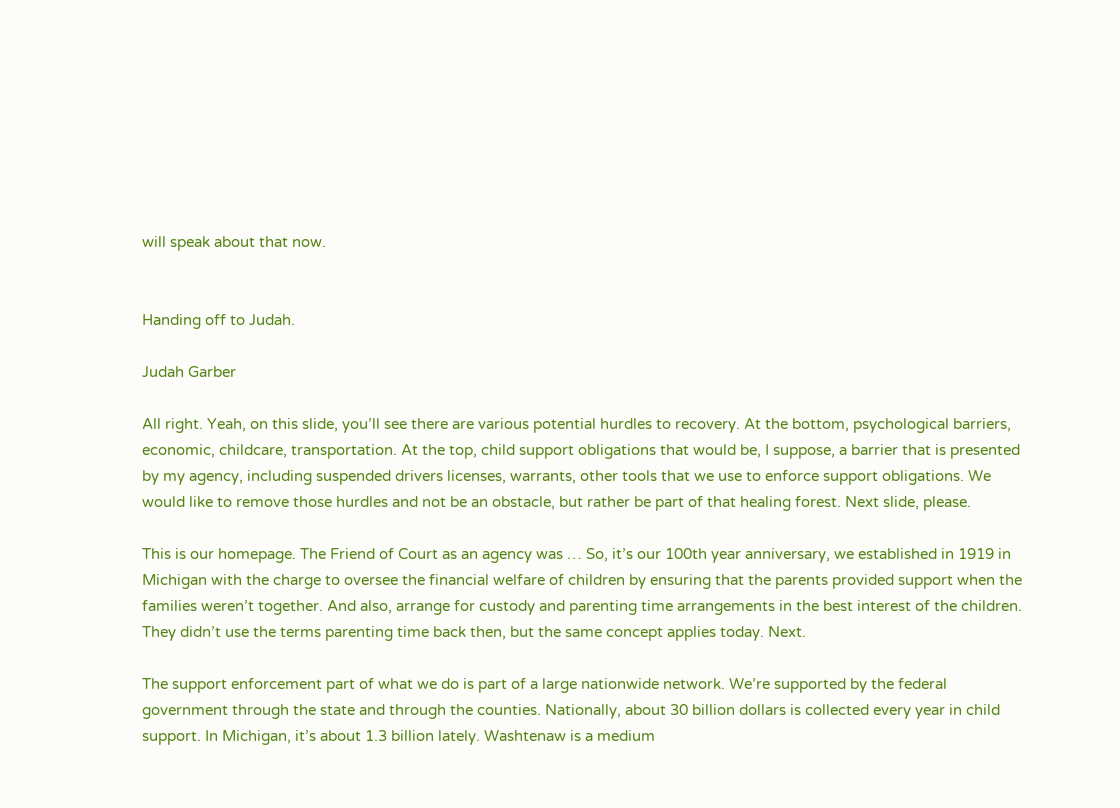will speak about that now.


Handing off to Judah.

Judah Garber

All right. Yeah, on this slide, you’ll see there are various potential hurdles to recovery. At the bottom, psychological barriers, economic, childcare, transportation. At the top, child support obligations that would be, I suppose, a barrier that is presented by my agency, including suspended drivers licenses, warrants, other tools that we use to enforce support obligations. We would like to remove those hurdles and not be an obstacle, but rather be part of that healing forest. Next slide, please.

This is our homepage. The Friend of Court as an agency was … So, it’s our 100th year anniversary, we established in 1919 in Michigan with the charge to oversee the financial welfare of children by ensuring that the parents provided support when the families weren’t together. And also, arrange for custody and parenting time arrangements in the best interest of the children. They didn’t use the terms parenting time back then, but the same concept applies today. Next.

The support enforcement part of what we do is part of a large nationwide network. We’re supported by the federal government through the state and through the counties. Nationally, about 30 billion dollars is collected every year in child support. In Michigan, it’s about 1.3 billion lately. Washtenaw is a medium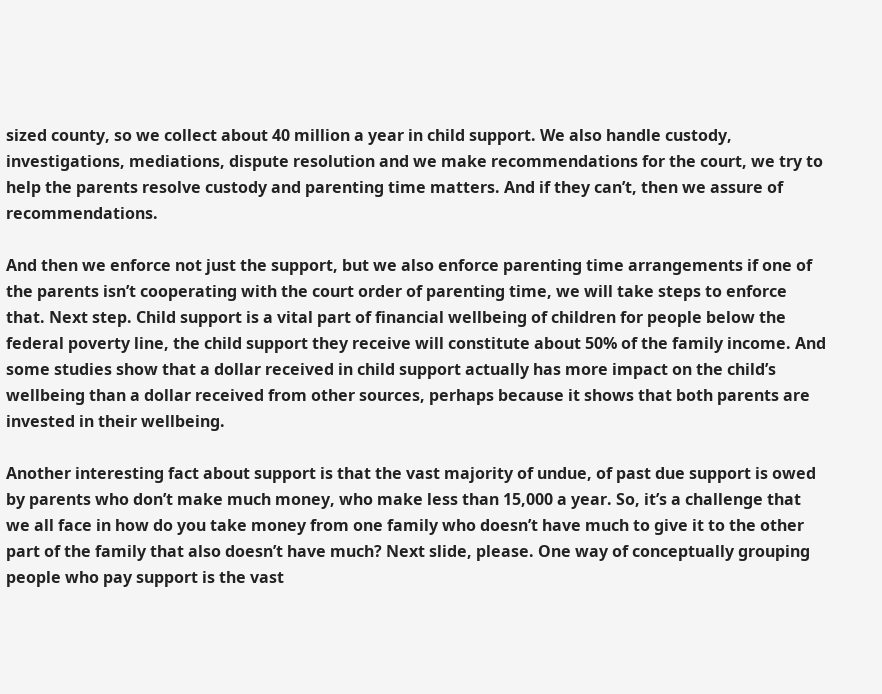sized county, so we collect about 40 million a year in child support. We also handle custody, investigations, mediations, dispute resolution and we make recommendations for the court, we try to help the parents resolve custody and parenting time matters. And if they can’t, then we assure of recommendations.

And then we enforce not just the support, but we also enforce parenting time arrangements if one of the parents isn’t cooperating with the court order of parenting time, we will take steps to enforce that. Next step. Child support is a vital part of financial wellbeing of children for people below the federal poverty line, the child support they receive will constitute about 50% of the family income. And some studies show that a dollar received in child support actually has more impact on the child’s wellbeing than a dollar received from other sources, perhaps because it shows that both parents are invested in their wellbeing.

Another interesting fact about support is that the vast majority of undue, of past due support is owed by parents who don’t make much money, who make less than 15,000 a year. So, it’s a challenge that we all face in how do you take money from one family who doesn’t have much to give it to the other part of the family that also doesn’t have much? Next slide, please. One way of conceptually grouping people who pay support is the vast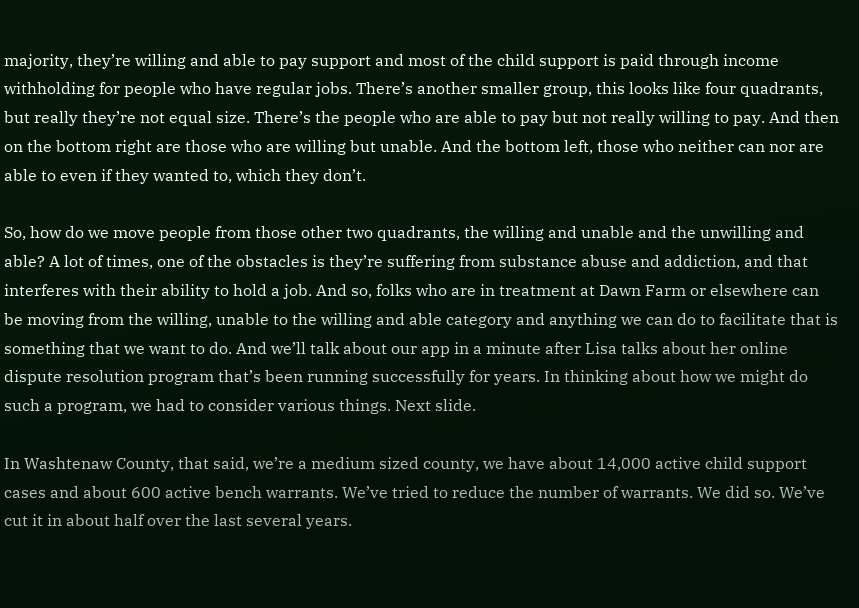majority, they’re willing and able to pay support and most of the child support is paid through income withholding for people who have regular jobs. There’s another smaller group, this looks like four quadrants, but really they’re not equal size. There’s the people who are able to pay but not really willing to pay. And then on the bottom right are those who are willing but unable. And the bottom left, those who neither can nor are able to even if they wanted to, which they don’t.

So, how do we move people from those other two quadrants, the willing and unable and the unwilling and able? A lot of times, one of the obstacles is they’re suffering from substance abuse and addiction, and that interferes with their ability to hold a job. And so, folks who are in treatment at Dawn Farm or elsewhere can be moving from the willing, unable to the willing and able category and anything we can do to facilitate that is something that we want to do. And we’ll talk about our app in a minute after Lisa talks about her online dispute resolution program that’s been running successfully for years. In thinking about how we might do such a program, we had to consider various things. Next slide.

In Washtenaw County, that said, we’re a medium sized county, we have about 14,000 active child support cases and about 600 active bench warrants. We’ve tried to reduce the number of warrants. We did so. We’ve cut it in about half over the last several years.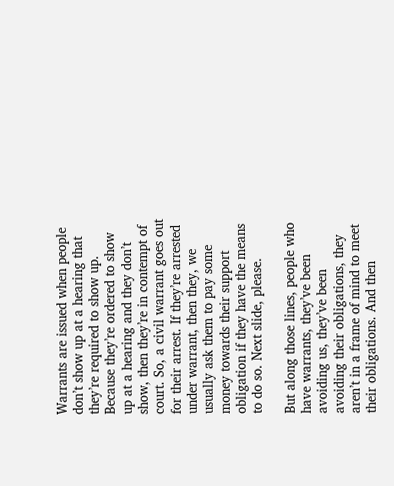Warrants are issued when people don’t show up at a hearing that they’re required to show up. Because they’re ordered to show up at a hearing and they don’t show, then they’re in contempt of court. So, a civil warrant goes out for their arrest. If they’re arrested under warrant, then they, we usually ask them to pay some money towards their support obligation if they have the means to do so. Next slide, please.

But along those lines, people who have warrants, they’ve been avoiding us, they’ve been avoiding their obligations, they aren’t in a frame of mind to meet their obligations. And then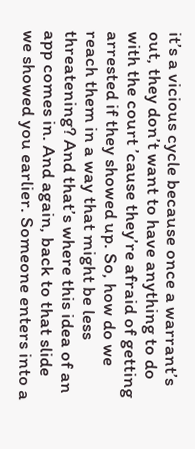it’s a vicious cycle because once a warrant’s out, they don’t want to have anything to do with the court ’cause they’re afraid of getting arrested if they showed up. So, how do we reach them in a way that might be less threatening? And that’s where this idea of an app comes in. And again, back to that slide we showed you earlier. Someone enters into a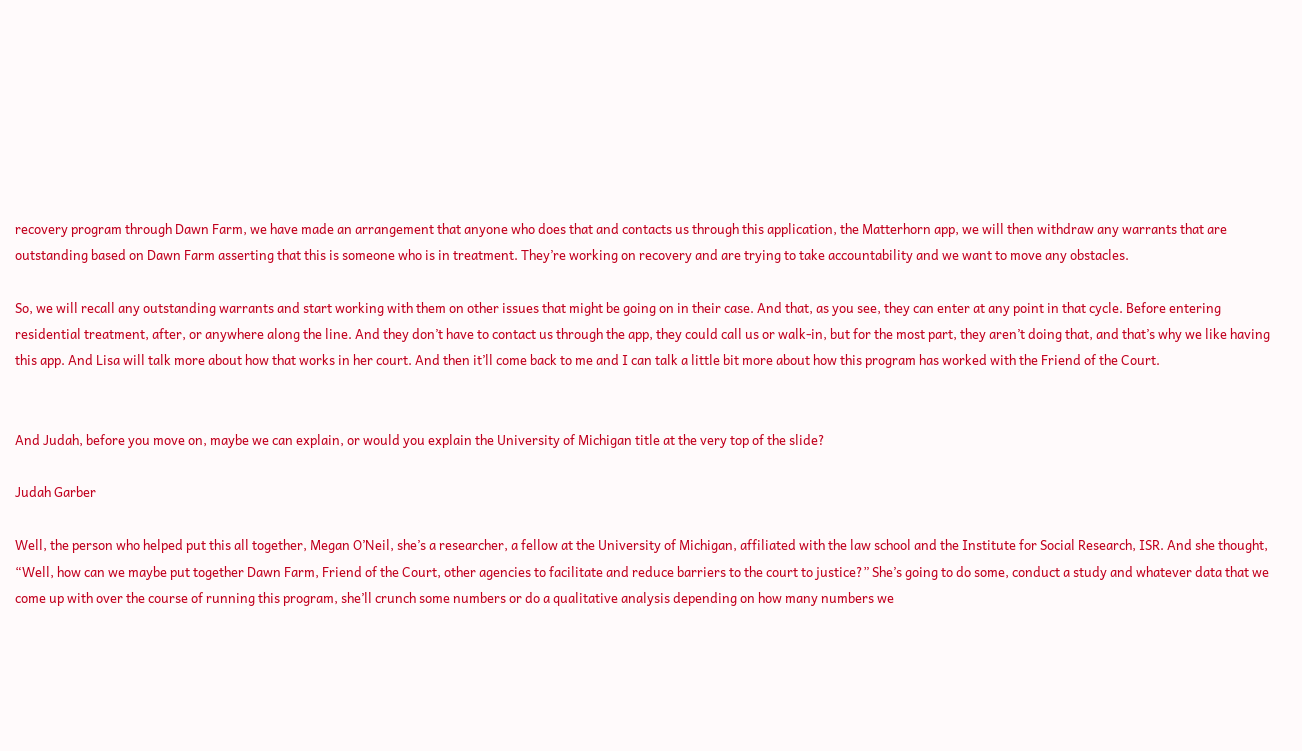recovery program through Dawn Farm, we have made an arrangement that anyone who does that and contacts us through this application, the Matterhorn app, we will then withdraw any warrants that are outstanding based on Dawn Farm asserting that this is someone who is in treatment. They’re working on recovery and are trying to take accountability and we want to move any obstacles.

So, we will recall any outstanding warrants and start working with them on other issues that might be going on in their case. And that, as you see, they can enter at any point in that cycle. Before entering residential treatment, after, or anywhere along the line. And they don’t have to contact us through the app, they could call us or walk-in, but for the most part, they aren’t doing that, and that’s why we like having this app. And Lisa will talk more about how that works in her court. And then it’ll come back to me and I can talk a little bit more about how this program has worked with the Friend of the Court.


And Judah, before you move on, maybe we can explain, or would you explain the University of Michigan title at the very top of the slide?

Judah Garber

Well, the person who helped put this all together, Megan O’Neil, she’s a researcher, a fellow at the University of Michigan, affiliated with the law school and the Institute for Social Research, ISR. And she thought, “Well, how can we maybe put together Dawn Farm, Friend of the Court, other agencies to facilitate and reduce barriers to the court to justice?” She’s going to do some, conduct a study and whatever data that we come up with over the course of running this program, she’ll crunch some numbers or do a qualitative analysis depending on how many numbers we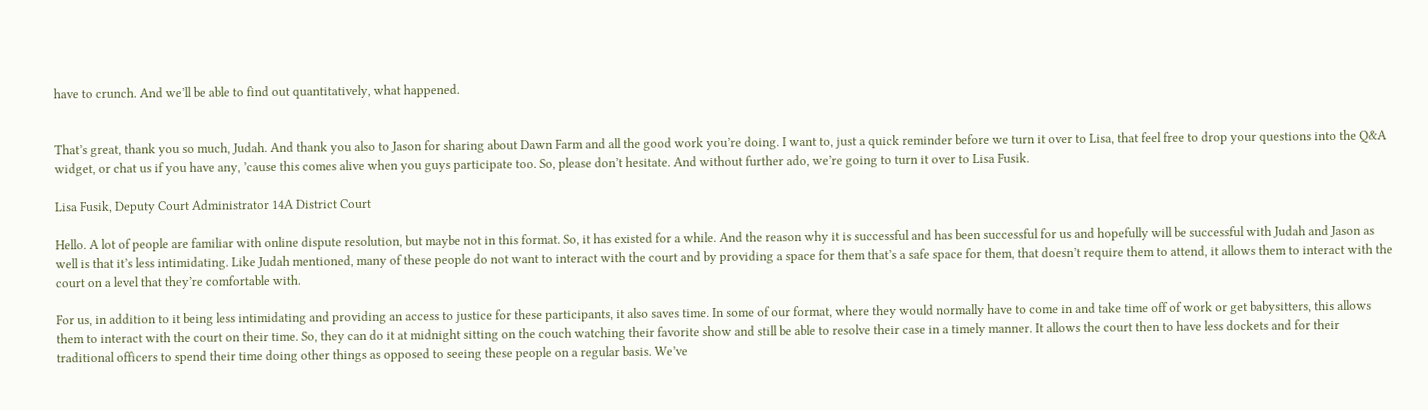have to crunch. And we’ll be able to find out quantitatively, what happened.


That’s great, thank you so much, Judah. And thank you also to Jason for sharing about Dawn Farm and all the good work you’re doing. I want to, just a quick reminder before we turn it over to Lisa, that feel free to drop your questions into the Q&A widget, or chat us if you have any, ’cause this comes alive when you guys participate too. So, please don’t hesitate. And without further ado, we’re going to turn it over to Lisa Fusik.

Lisa Fusik, Deputy Court Administrator 14A District Court

Hello. A lot of people are familiar with online dispute resolution, but maybe not in this format. So, it has existed for a while. And the reason why it is successful and has been successful for us and hopefully will be successful with Judah and Jason as well is that it’s less intimidating. Like Judah mentioned, many of these people do not want to interact with the court and by providing a space for them that’s a safe space for them, that doesn’t require them to attend, it allows them to interact with the court on a level that they’re comfortable with.

For us, in addition to it being less intimidating and providing an access to justice for these participants, it also saves time. In some of our format, where they would normally have to come in and take time off of work or get babysitters, this allows them to interact with the court on their time. So, they can do it at midnight sitting on the couch watching their favorite show and still be able to resolve their case in a timely manner. It allows the court then to have less dockets and for their traditional officers to spend their time doing other things as opposed to seeing these people on a regular basis. We’ve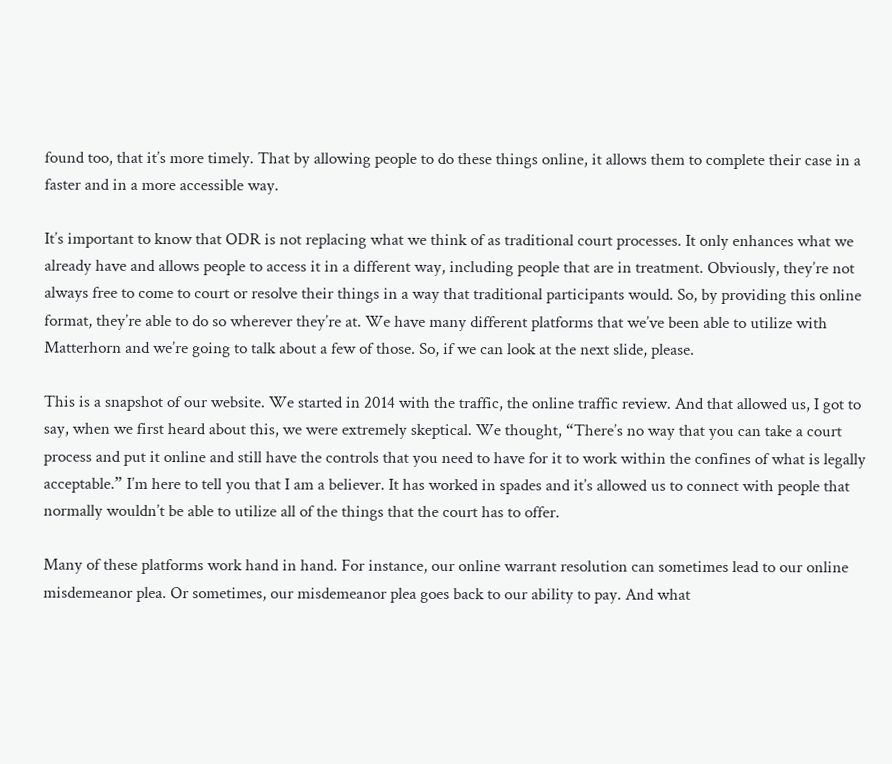found too, that it’s more timely. That by allowing people to do these things online, it allows them to complete their case in a faster and in a more accessible way.

It’s important to know that ODR is not replacing what we think of as traditional court processes. It only enhances what we already have and allows people to access it in a different way, including people that are in treatment. Obviously, they’re not always free to come to court or resolve their things in a way that traditional participants would. So, by providing this online format, they’re able to do so wherever they’re at. We have many different platforms that we’ve been able to utilize with Matterhorn and we’re going to talk about a few of those. So, if we can look at the next slide, please.

This is a snapshot of our website. We started in 2014 with the traffic, the online traffic review. And that allowed us, I got to say, when we first heard about this, we were extremely skeptical. We thought, “There’s no way that you can take a court process and put it online and still have the controls that you need to have for it to work within the confines of what is legally acceptable.” I’m here to tell you that I am a believer. It has worked in spades and it’s allowed us to connect with people that normally wouldn’t be able to utilize all of the things that the court has to offer.

Many of these platforms work hand in hand. For instance, our online warrant resolution can sometimes lead to our online misdemeanor plea. Or sometimes, our misdemeanor plea goes back to our ability to pay. And what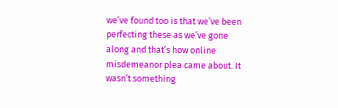we’ve found too is that we’ve been perfecting these as we’ve gone along and that’s how online misdemeanor plea came about. It wasn’t something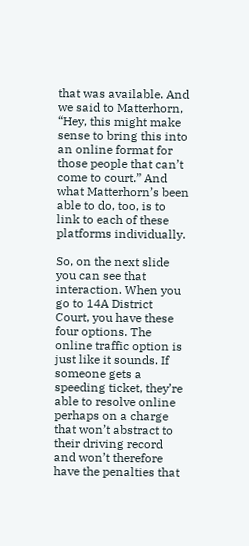that was available. And we said to Matterhorn, “Hey, this might make sense to bring this into an online format for those people that can’t come to court.” And what Matterhorn’s been able to do, too, is to link to each of these platforms individually.

So, on the next slide you can see that interaction. When you go to 14A District Court, you have these four options. The online traffic option is just like it sounds. If someone gets a speeding ticket, they’re able to resolve online perhaps on a charge that won’t abstract to their driving record and won’t therefore have the penalties that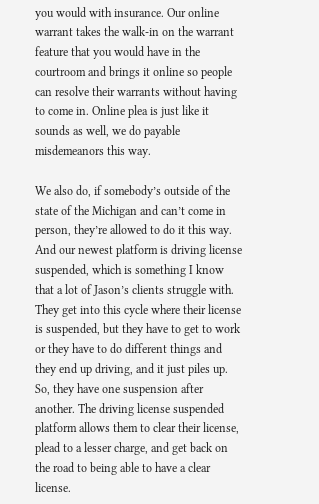you would with insurance. Our online warrant takes the walk-in on the warrant feature that you would have in the courtroom and brings it online so people can resolve their warrants without having to come in. Online plea is just like it sounds as well, we do payable misdemeanors this way.

We also do, if somebody’s outside of the state of the Michigan and can’t come in person, they’re allowed to do it this way. And our newest platform is driving license suspended, which is something I know that a lot of Jason’s clients struggle with. They get into this cycle where their license is suspended, but they have to get to work or they have to do different things and they end up driving, and it just piles up. So, they have one suspension after another. The driving license suspended platform allows them to clear their license, plead to a lesser charge, and get back on the road to being able to have a clear license.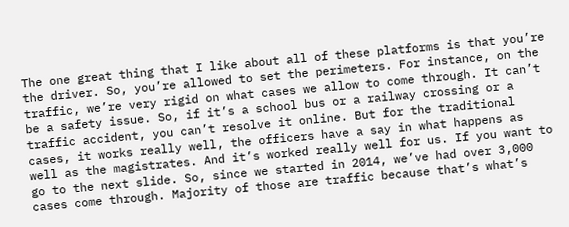The one great thing that I like about all of these platforms is that you’re the driver. So, you’re allowed to set the perimeters. For instance, on the traffic, we’re very rigid on what cases we allow to come through. It can’t be a safety issue. So, if it’s a school bus or a railway crossing or a traffic accident, you can’t resolve it online. But for the traditional cases, it works really well, the officers have a say in what happens as well as the magistrates. And it’s worked really well for us. If you want to go to the next slide. So, since we started in 2014, we’ve had over 3,000 cases come through. Majority of those are traffic because that’s what’s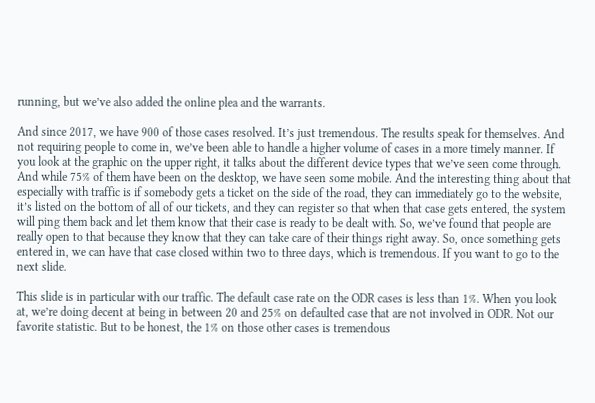running, but we’ve also added the online plea and the warrants.

And since 2017, we have 900 of those cases resolved. It’s just tremendous. The results speak for themselves. And not requiring people to come in, we’ve been able to handle a higher volume of cases in a more timely manner. If you look at the graphic on the upper right, it talks about the different device types that we’ve seen come through. And while 75% of them have been on the desktop, we have seen some mobile. And the interesting thing about that especially with traffic is if somebody gets a ticket on the side of the road, they can immediately go to the website, it’s listed on the bottom of all of our tickets, and they can register so that when that case gets entered, the system will ping them back and let them know that their case is ready to be dealt with. So, we’ve found that people are really open to that because they know that they can take care of their things right away. So, once something gets entered in, we can have that case closed within two to three days, which is tremendous. If you want to go to the next slide.

This slide is in particular with our traffic. The default case rate on the ODR cases is less than 1%. When you look at, we’re doing decent at being in between 20 and 25% on defaulted case that are not involved in ODR. Not our favorite statistic. But to be honest, the 1% on those other cases is tremendous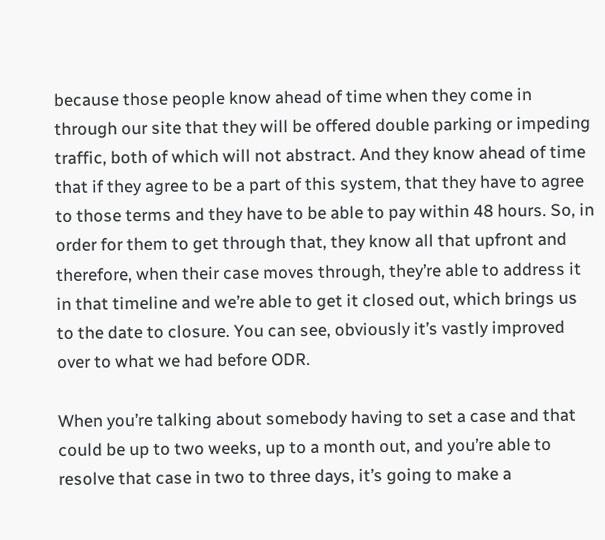because those people know ahead of time when they come in through our site that they will be offered double parking or impeding traffic, both of which will not abstract. And they know ahead of time that if they agree to be a part of this system, that they have to agree to those terms and they have to be able to pay within 48 hours. So, in order for them to get through that, they know all that upfront and therefore, when their case moves through, they’re able to address it in that timeline and we’re able to get it closed out, which brings us to the date to closure. You can see, obviously it’s vastly improved over to what we had before ODR.

When you’re talking about somebody having to set a case and that could be up to two weeks, up to a month out, and you’re able to resolve that case in two to three days, it’s going to make a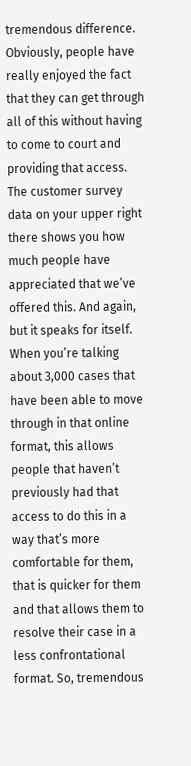tremendous difference. Obviously, people have really enjoyed the fact that they can get through all of this without having to come to court and providing that access. The customer survey data on your upper right there shows you how much people have appreciated that we’ve offered this. And again, but it speaks for itself. When you’re talking about 3,000 cases that have been able to move through in that online format, this allows people that haven’t previously had that access to do this in a way that’s more comfortable for them, that is quicker for them and that allows them to resolve their case in a less confrontational format. So, tremendous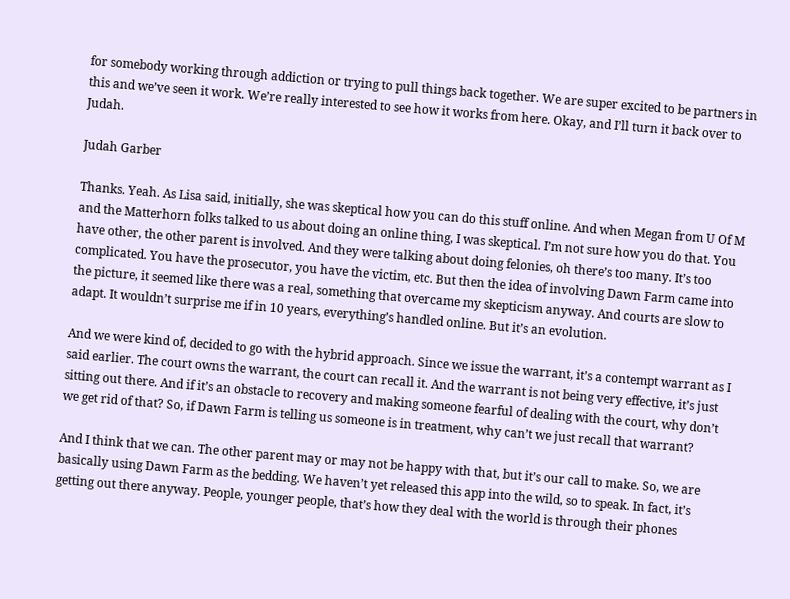for somebody working through addiction or trying to pull things back together. We are super excited to be partners in this and we’ve seen it work. We’re really interested to see how it works from here. Okay, and I’ll turn it back over to Judah.

Judah Garber

Thanks. Yeah. As Lisa said, initially, she was skeptical how you can do this stuff online. And when Megan from U Of M and the Matterhorn folks talked to us about doing an online thing, I was skeptical. I’m not sure how you do that. You have other, the other parent is involved. And they were talking about doing felonies, oh there’s too many. It’s too complicated. You have the prosecutor, you have the victim, etc. But then the idea of involving Dawn Farm came into the picture, it seemed like there was a real, something that overcame my skepticism anyway. And courts are slow to adapt. It wouldn’t surprise me if in 10 years, everything’s handled online. But it’s an evolution.

And we were kind of, decided to go with the hybrid approach. Since we issue the warrant, it’s a contempt warrant as I said earlier. The court owns the warrant, the court can recall it. And the warrant is not being very effective, it’s just sitting out there. And if it’s an obstacle to recovery and making someone fearful of dealing with the court, why don’t we get rid of that? So, if Dawn Farm is telling us someone is in treatment, why can’t we just recall that warrant?

And I think that we can. The other parent may or may not be happy with that, but it’s our call to make. So, we are basically using Dawn Farm as the bedding. We haven’t yet released this app into the wild, so to speak. In fact, it’s getting out there anyway. People, younger people, that’s how they deal with the world is through their phones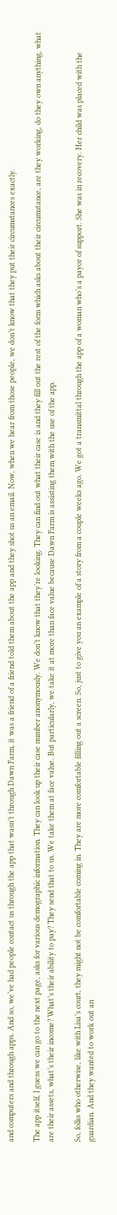and computers and through apps. And so, we’ve had people contact us through the app that wasn’t through Dawn Farm, it was a friend of a friend told them about the app and they shot us an email. Now, when we hear from those people, we don’t know that they put their circumstances exactly.

The app itself, I guess we can go to the next page, asks for various demographic information. They can look up their case number anonymously. We don’t know that they’re looking. They can find out what their case is and they fill out the rest of the form which asks about their circumstance, are they working, do they own anything, what are their assets, what’s their income? What’s their ability to pay? They send that to us. We take them at face value. But particularly, we take it at more than face value because Dawn Farm is assisting them with the use of the app.

So, folks who otherwise, like with Lisa’s court, they might not be comfortable coming in. They are more comfortable filling out a screen. So, just to give you an example of a story from a couple weeks ago. We got a transmittal through the app of a woman who’s a payor of support. She was in recovery. Her child was placed with the guardian. And they wanted to work out an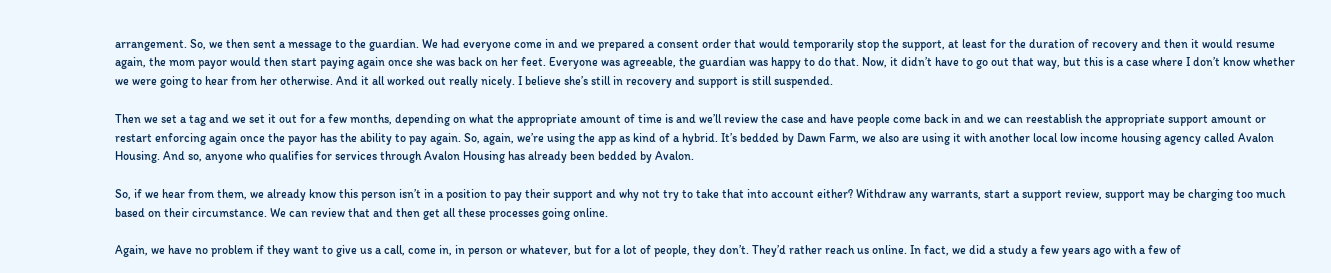arrangement. So, we then sent a message to the guardian. We had everyone come in and we prepared a consent order that would temporarily stop the support, at least for the duration of recovery and then it would resume again, the mom payor would then start paying again once she was back on her feet. Everyone was agreeable, the guardian was happy to do that. Now, it didn’t have to go out that way, but this is a case where I don’t know whether we were going to hear from her otherwise. And it all worked out really nicely. I believe she’s still in recovery and support is still suspended.

Then we set a tag and we set it out for a few months, depending on what the appropriate amount of time is and we’ll review the case and have people come back in and we can reestablish the appropriate support amount or restart enforcing again once the payor has the ability to pay again. So, again, we’re using the app as kind of a hybrid. It’s bedded by Dawn Farm, we also are using it with another local low income housing agency called Avalon Housing. And so, anyone who qualifies for services through Avalon Housing has already been bedded by Avalon.

So, if we hear from them, we already know this person isn’t in a position to pay their support and why not try to take that into account either? Withdraw any warrants, start a support review, support may be charging too much based on their circumstance. We can review that and then get all these processes going online.

Again, we have no problem if they want to give us a call, come in, in person or whatever, but for a lot of people, they don’t. They’d rather reach us online. In fact, we did a study a few years ago with a few of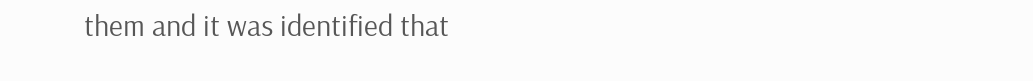them and it was identified that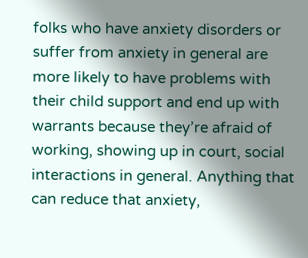folks who have anxiety disorders or suffer from anxiety in general are more likely to have problems with their child support and end up with warrants because they’re afraid of working, showing up in court, social interactions in general. Anything that can reduce that anxiety,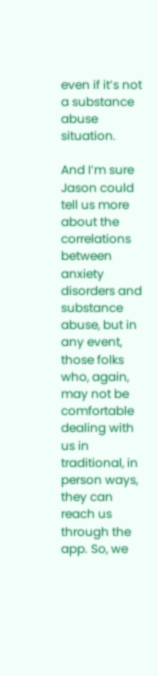even if it’s not a substance abuse situation.

And I’m sure Jason could tell us more about the correlations between anxiety disorders and substance abuse, but in any event, those folks who, again, may not be comfortable dealing with us in traditional, in person ways, they can reach us through the app. So, we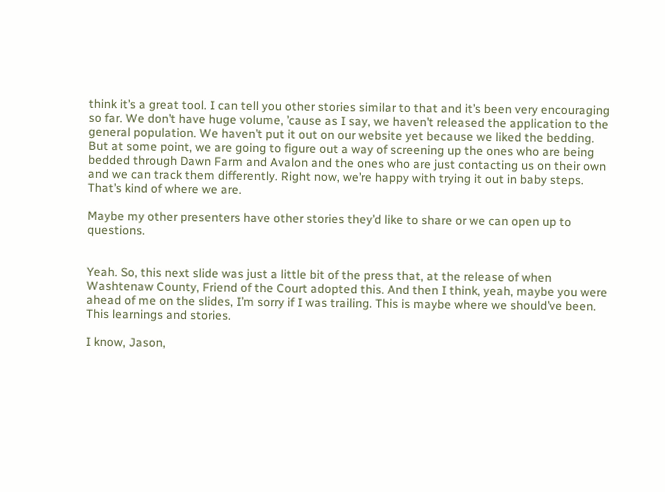think it’s a great tool. I can tell you other stories similar to that and it’s been very encouraging so far. We don’t have huge volume, ’cause as I say, we haven’t released the application to the general population. We haven’t put it out on our website yet because we liked the bedding. But at some point, we are going to figure out a way of screening up the ones who are being bedded through Dawn Farm and Avalon and the ones who are just contacting us on their own and we can track them differently. Right now, we’re happy with trying it out in baby steps. That’s kind of where we are.

Maybe my other presenters have other stories they’d like to share or we can open up to questions.


Yeah. So, this next slide was just a little bit of the press that, at the release of when Washtenaw County, Friend of the Court adopted this. And then I think, yeah, maybe you were ahead of me on the slides, I’m sorry if I was trailing. This is maybe where we should’ve been. This learnings and stories.

I know, Jason,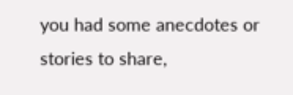you had some anecdotes or stories to share,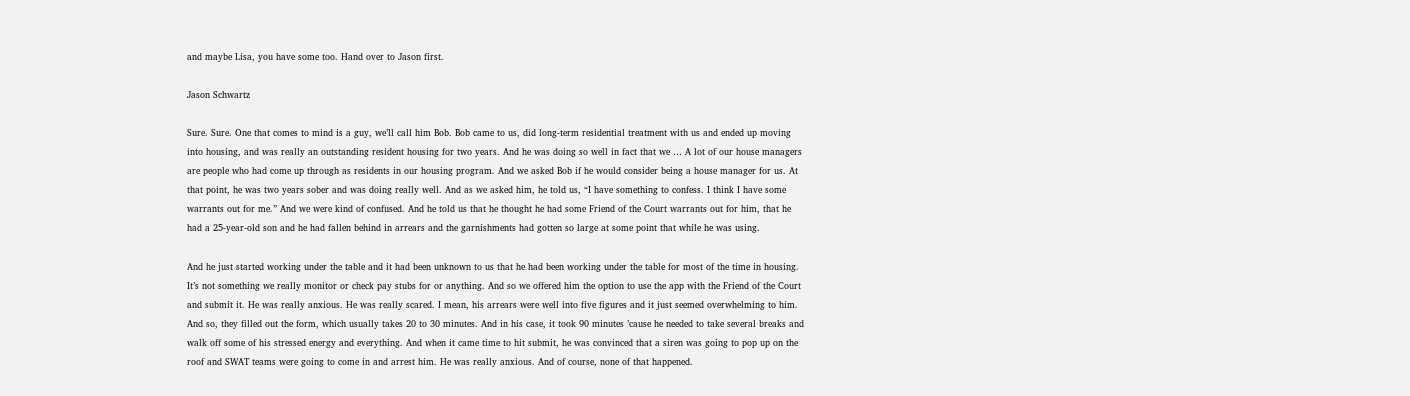and maybe Lisa, you have some too. Hand over to Jason first.

Jason Schwartz

Sure. Sure. One that comes to mind is a guy, we’ll call him Bob. Bob came to us, did long-term residential treatment with us and ended up moving into housing, and was really an outstanding resident housing for two years. And he was doing so well in fact that we … A lot of our house managers are people who had come up through as residents in our housing program. And we asked Bob if he would consider being a house manager for us. At that point, he was two years sober and was doing really well. And as we asked him, he told us, “I have something to confess. I think I have some warrants out for me.” And we were kind of confused. And he told us that he thought he had some Friend of the Court warrants out for him, that he had a 25-year-old son and he had fallen behind in arrears and the garnishments had gotten so large at some point that while he was using.

And he just started working under the table and it had been unknown to us that he had been working under the table for most of the time in housing. It’s not something we really monitor or check pay stubs for or anything. And so we offered him the option to use the app with the Friend of the Court and submit it. He was really anxious. He was really scared. I mean, his arrears were well into five figures and it just seemed overwhelming to him. And so, they filled out the form, which usually takes 20 to 30 minutes. And in his case, it took 90 minutes ’cause he needed to take several breaks and walk off some of his stressed energy and everything. And when it came time to hit submit, he was convinced that a siren was going to pop up on the roof and SWAT teams were going to come in and arrest him. He was really anxious. And of course, none of that happened.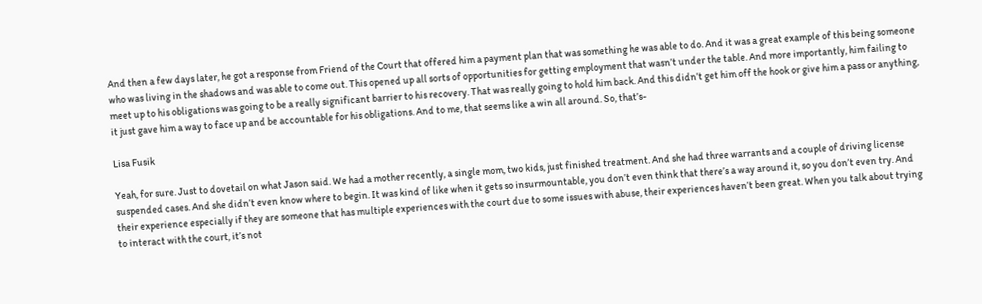And then a few days later, he got a response from Friend of the Court that offered him a payment plan that was something he was able to do. And it was a great example of this being someone who was living in the shadows and was able to come out. This opened up all sorts of opportunities for getting employment that wasn’t under the table. And more importantly, him failing to meet up to his obligations was going to be a really significant barrier to his recovery. That was really going to hold him back. And this didn’t get him off the hook or give him a pass or anything, it just gave him a way to face up and be accountable for his obligations. And to me, that seems like a win all around. So, that’s-

Lisa Fusik

Yeah, for sure. Just to dovetail on what Jason said. We had a mother recently, a single mom, two kids, just finished treatment. And she had three warrants and a couple of driving license suspended cases. And she didn’t even know where to begin. It was kind of like when it gets so insurmountable, you don’t even think that there’s a way around it, so you don’t even try. And their experience especially if they are someone that has multiple experiences with the court due to some issues with abuse, their experiences haven’t been great. When you talk about trying to interact with the court, it’s not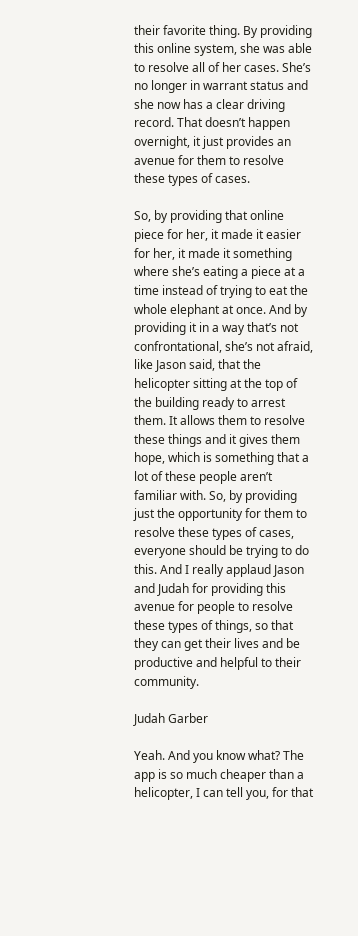their favorite thing. By providing this online system, she was able to resolve all of her cases. She’s no longer in warrant status and she now has a clear driving record. That doesn’t happen overnight, it just provides an avenue for them to resolve these types of cases.

So, by providing that online piece for her, it made it easier for her, it made it something where she’s eating a piece at a time instead of trying to eat the whole elephant at once. And by providing it in a way that’s not confrontational, she’s not afraid, like Jason said, that the helicopter sitting at the top of the building ready to arrest them. It allows them to resolve these things and it gives them hope, which is something that a lot of these people aren’t familiar with. So, by providing just the opportunity for them to resolve these types of cases, everyone should be trying to do this. And I really applaud Jason and Judah for providing this avenue for people to resolve these types of things, so that they can get their lives and be productive and helpful to their community.

Judah Garber

Yeah. And you know what? The app is so much cheaper than a helicopter, I can tell you, for that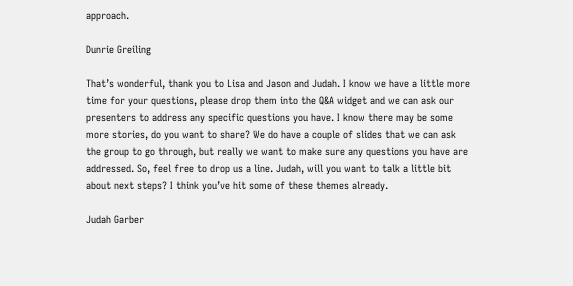approach.

Dunrie Greiling

That’s wonderful, thank you to Lisa and Jason and Judah. I know we have a little more time for your questions, please drop them into the Q&A widget and we can ask our presenters to address any specific questions you have. I know there may be some more stories, do you want to share? We do have a couple of slides that we can ask the group to go through, but really we want to make sure any questions you have are addressed. So, feel free to drop us a line. Judah, will you want to talk a little bit about next steps? I think you’ve hit some of these themes already.

Judah Garber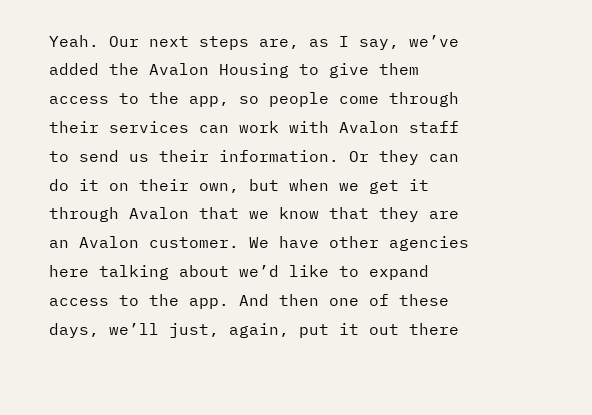Yeah. Our next steps are, as I say, we’ve added the Avalon Housing to give them access to the app, so people come through their services can work with Avalon staff to send us their information. Or they can do it on their own, but when we get it through Avalon that we know that they are an Avalon customer. We have other agencies here talking about we’d like to expand access to the app. And then one of these days, we’ll just, again, put it out there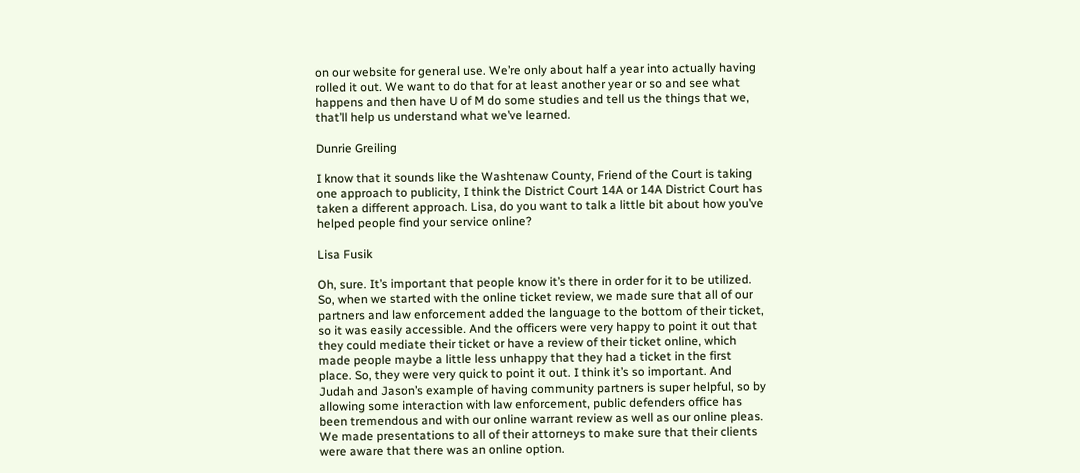on our website for general use. We’re only about half a year into actually having rolled it out. We want to do that for at least another year or so and see what happens and then have U of M do some studies and tell us the things that we, that’ll help us understand what we’ve learned.

Dunrie Greiling

I know that it sounds like the Washtenaw County, Friend of the Court is taking one approach to publicity, I think the District Court 14A or 14A District Court has taken a different approach. Lisa, do you want to talk a little bit about how you’ve helped people find your service online?

Lisa Fusik

Oh, sure. It’s important that people know it’s there in order for it to be utilized. So, when we started with the online ticket review, we made sure that all of our partners and law enforcement added the language to the bottom of their ticket, so it was easily accessible. And the officers were very happy to point it out that they could mediate their ticket or have a review of their ticket online, which made people maybe a little less unhappy that they had a ticket in the first place. So, they were very quick to point it out. I think it’s so important. And Judah and Jason’s example of having community partners is super helpful, so by allowing some interaction with law enforcement, public defenders office has been tremendous and with our online warrant review as well as our online pleas. We made presentations to all of their attorneys to make sure that their clients were aware that there was an online option.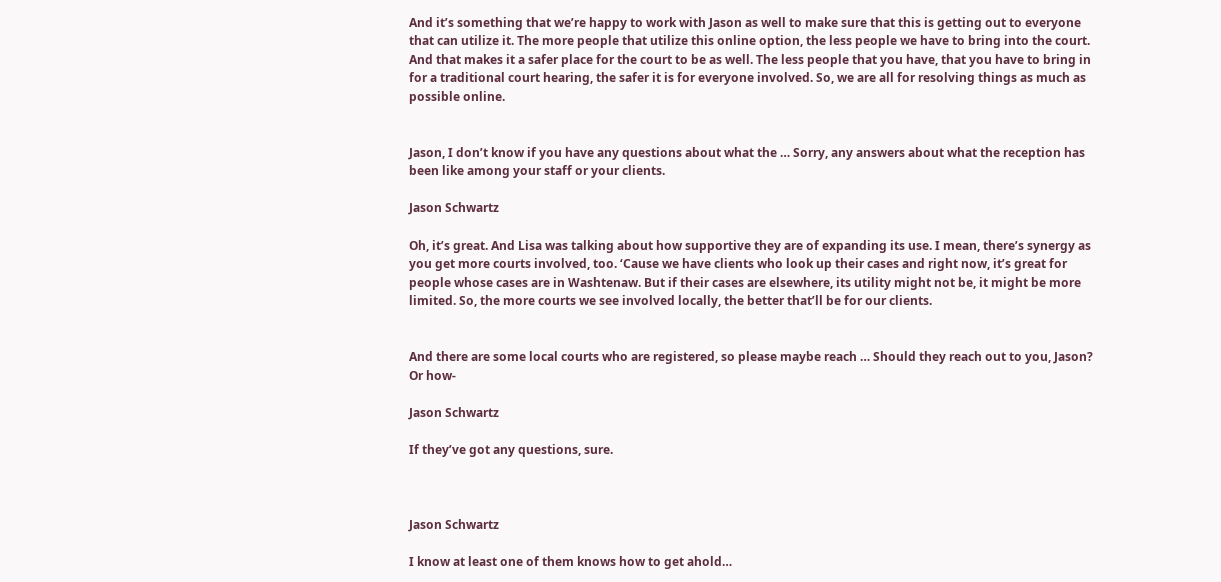And it’s something that we’re happy to work with Jason as well to make sure that this is getting out to everyone that can utilize it. The more people that utilize this online option, the less people we have to bring into the court. And that makes it a safer place for the court to be as well. The less people that you have, that you have to bring in for a traditional court hearing, the safer it is for everyone involved. So, we are all for resolving things as much as possible online.


Jason, I don’t know if you have any questions about what the … Sorry, any answers about what the reception has been like among your staff or your clients.

Jason Schwartz

Oh, it’s great. And Lisa was talking about how supportive they are of expanding its use. I mean, there’s synergy as you get more courts involved, too. ‘Cause we have clients who look up their cases and right now, it’s great for people whose cases are in Washtenaw. But if their cases are elsewhere, its utility might not be, it might be more limited. So, the more courts we see involved locally, the better that’ll be for our clients.


And there are some local courts who are registered, so please maybe reach … Should they reach out to you, Jason? Or how-

Jason Schwartz

If they’ve got any questions, sure.



Jason Schwartz

I know at least one of them knows how to get ahold…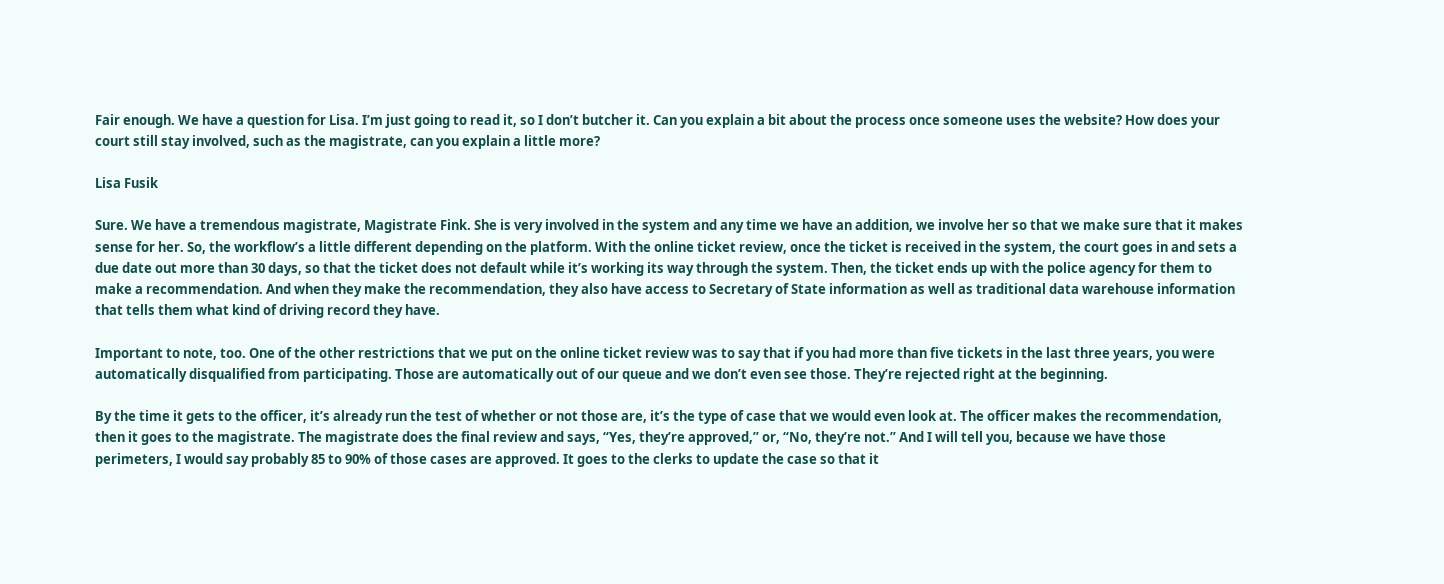Fair enough. We have a question for Lisa. I’m just going to read it, so I don’t butcher it. Can you explain a bit about the process once someone uses the website? How does your court still stay involved, such as the magistrate, can you explain a little more?

Lisa Fusik

Sure. We have a tremendous magistrate, Magistrate Fink. She is very involved in the system and any time we have an addition, we involve her so that we make sure that it makes sense for her. So, the workflow’s a little different depending on the platform. With the online ticket review, once the ticket is received in the system, the court goes in and sets a due date out more than 30 days, so that the ticket does not default while it’s working its way through the system. Then, the ticket ends up with the police agency for them to make a recommendation. And when they make the recommendation, they also have access to Secretary of State information as well as traditional data warehouse information that tells them what kind of driving record they have.

Important to note, too. One of the other restrictions that we put on the online ticket review was to say that if you had more than five tickets in the last three years, you were automatically disqualified from participating. Those are automatically out of our queue and we don’t even see those. They’re rejected right at the beginning.

By the time it gets to the officer, it’s already run the test of whether or not those are, it’s the type of case that we would even look at. The officer makes the recommendation, then it goes to the magistrate. The magistrate does the final review and says, “Yes, they’re approved,” or, “No, they’re not.” And I will tell you, because we have those perimeters, I would say probably 85 to 90% of those cases are approved. It goes to the clerks to update the case so that it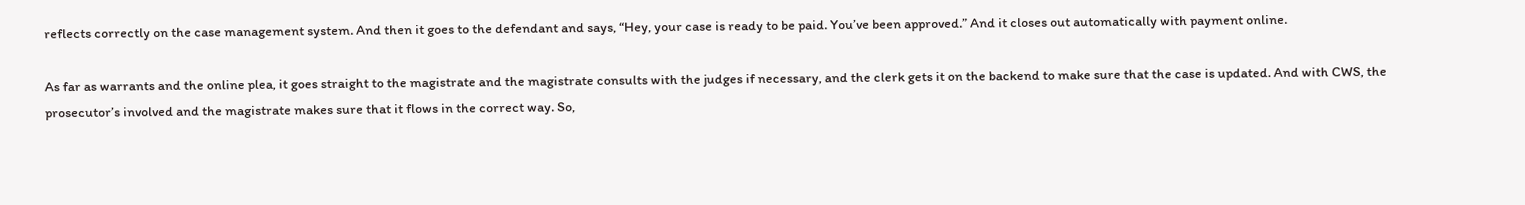reflects correctly on the case management system. And then it goes to the defendant and says, “Hey, your case is ready to be paid. You’ve been approved.” And it closes out automatically with payment online.

As far as warrants and the online plea, it goes straight to the magistrate and the magistrate consults with the judges if necessary, and the clerk gets it on the backend to make sure that the case is updated. And with CWS, the prosecutor’s involved and the magistrate makes sure that it flows in the correct way. So,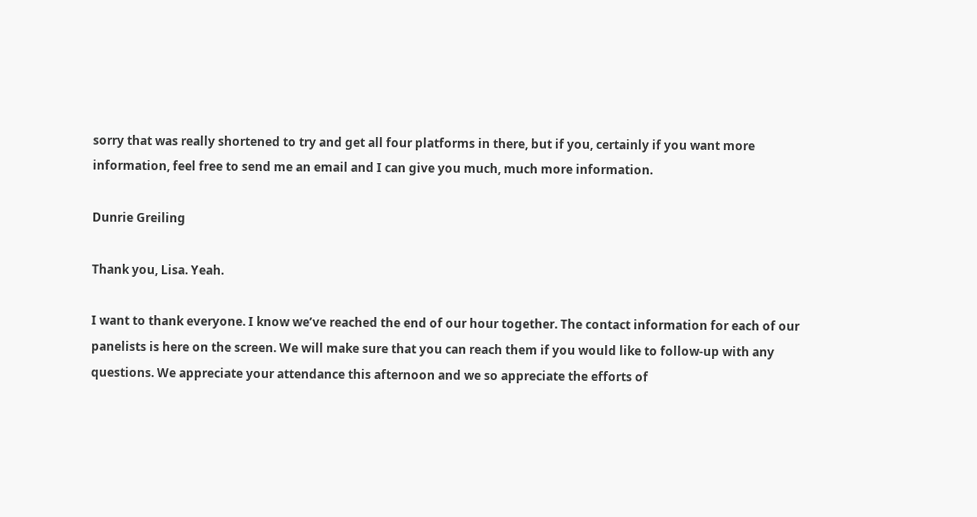sorry that was really shortened to try and get all four platforms in there, but if you, certainly if you want more information, feel free to send me an email and I can give you much, much more information.

Dunrie Greiling

Thank you, Lisa. Yeah.

I want to thank everyone. I know we’ve reached the end of our hour together. The contact information for each of our panelists is here on the screen. We will make sure that you can reach them if you would like to follow-up with any questions. We appreciate your attendance this afternoon and we so appreciate the efforts of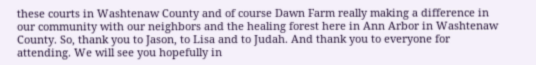these courts in Washtenaw County and of course Dawn Farm really making a difference in our community with our neighbors and the healing forest here in Ann Arbor in Washtenaw County. So, thank you to Jason, to Lisa and to Judah. And thank you to everyone for attending. We will see you hopefully in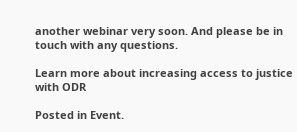another webinar very soon. And please be in touch with any questions.

Learn more about increasing access to justice with ODR

Posted in Event.